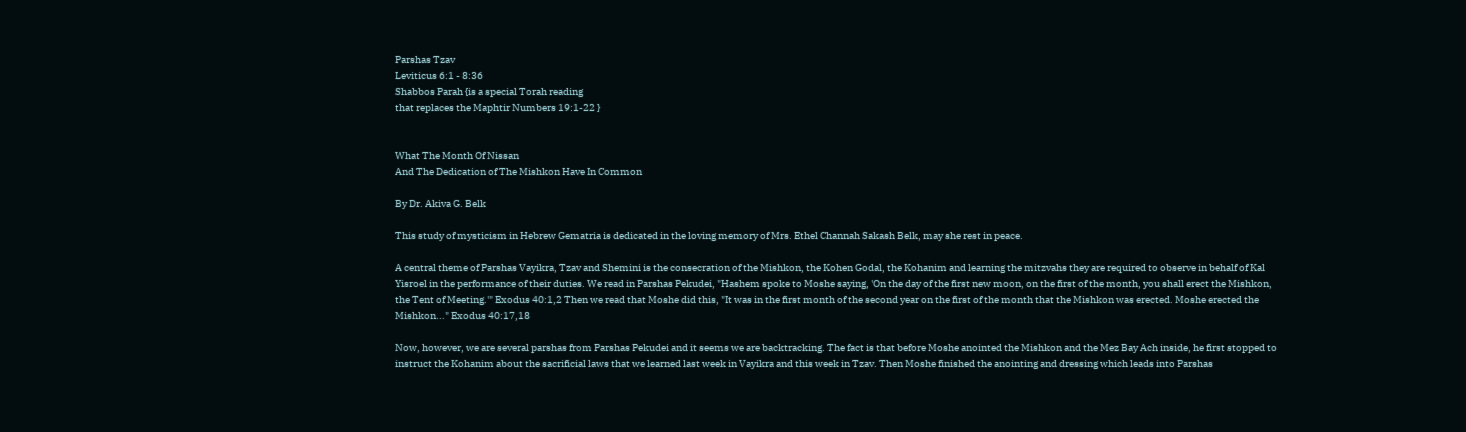Parshas Tzav
Leviticus 6:1 - 8:36
Shabbos Parah {is a special Torah reading
that replaces the Maphtir Numbers 19:1-22 }


What The Month Of Nissan
And The Dedication of The Mishkon Have In Common

By Dr. Akiva G. Belk

This study of mysticism in Hebrew Gematria is dedicated in the loving memory of Mrs. Ethel Channah Sakash Belk, may she rest in peace.

A central theme of Parshas Vayikra, Tzav and Shemini is the consecration of the Mishkon, the Kohen Godal, the Kohanim and learning the mitzvahs they are required to observe in behalf of Kal Yisroel in the performance of their duties. We read in Parshas Pekudei, "Hashem spoke to Moshe saying, 'On the day of the first new moon, on the first of the month, you shall erect the Mishkon, the Tent of Meeting.'" Exodus 40:1,2 Then we read that Moshe did this, "It was in the first month of the second year on the first of the month that the Mishkon was erected. Moshe erected the Mishkon..." Exodus 40:17,18

Now, however, we are several parshas from Parshas Pekudei and it seems we are backtracking. The fact is that before Moshe anointed the Mishkon and the Mez Bay Ach inside, he first stopped to instruct the Kohanim about the sacrificial laws that we learned last week in Vayikra and this week in Tzav. Then Moshe finished the anointing and dressing which leads into Parshas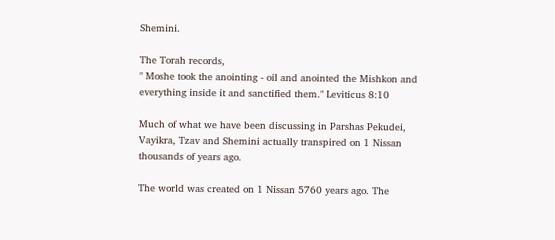Shemini.

The Torah records,
" Moshe took the anointing - oil and anointed the Mishkon and everything inside it and sanctified them." Leviticus 8:10

Much of what we have been discussing in Parshas Pekudei, Vayikra, Tzav and Shemini actually transpired on 1 Nissan thousands of years ago.

The world was created on 1 Nissan 5760 years ago. The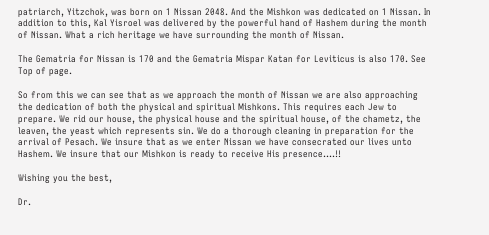patriarch, Yitzchok, was born on 1 Nissan 2048. And the Mishkon was dedicated on 1 Nissan. In addition to this, Kal Yisroel was delivered by the powerful hand of Hashem during the month of Nissan. What a rich heritage we have surrounding the month of Nissan.

The Gematria for Nissan is 170 and the Gematria Mispar Katan for Leviticus is also 170. See Top of page.

So from this we can see that as we approach the month of Nissan we are also approaching the dedication of both the physical and spiritual Mishkons. This requires each Jew to prepare. We rid our house, the physical house and the spiritual house, of the chametz, the leaven, the yeast which represents sin. We do a thorough cleaning in preparation for the arrival of Pesach. We insure that as we enter Nissan we have consecrated our lives unto Hashem. We insure that our Mishkon is ready to receive His presence....!!

Wishing you the best,

Dr.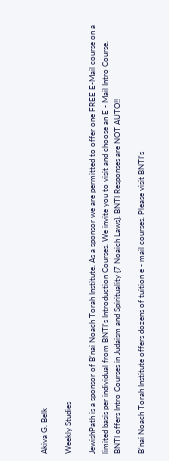Akiva G. Belk

Weekly Studies

JewishPath is a sponsor of B'nai Noach Torah Institute. As a sponsor we are permitted to offer one FREE E-Mail course on a limited basis per individual from BNTI's Introduction Courses. We invite you to visit and choose an E - Mail Intro Course. BNTI offers Intro Courses in Judaism and Spirituality {7 Noaich Laws}. BNTI Responses are NOT AUTO!!

B'nai Noach Torah Institute offers dozens of tuition e - mail courses. Please visit BNTI's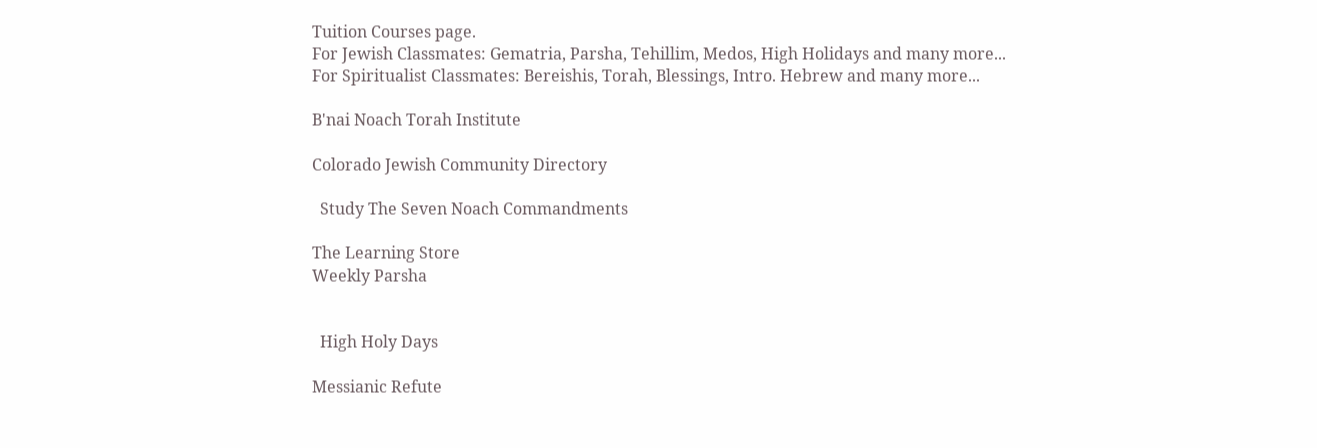Tuition Courses page.
For Jewish Classmates: Gematria, Parsha, Tehillim, Medos, High Holidays and many more...
For Spiritualist Classmates: Bereishis, Torah, Blessings, Intro. Hebrew and many more...

B'nai Noach Torah Institute

Colorado Jewish Community Directory

  Study The Seven Noach Commandments

The Learning Store
Weekly Parsha


  High Holy Days

Messianic Refute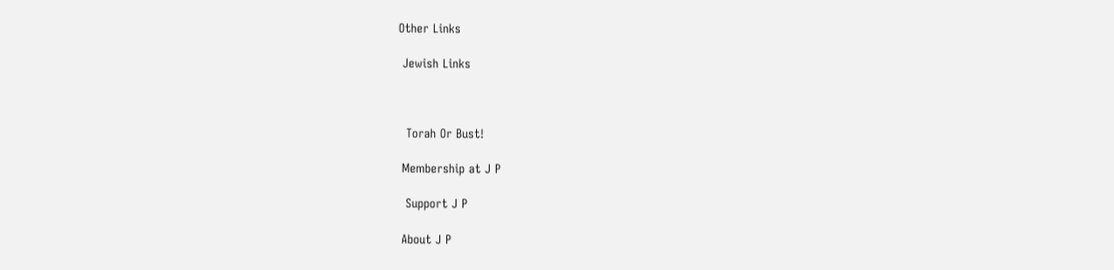Other Links

 Jewish Links



  Torah Or Bust!

 Membership at J P

  Support J P

 About J P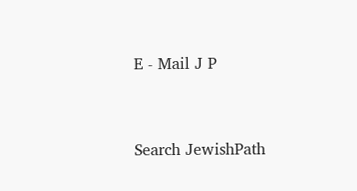E - Mail J P


Search JewishPath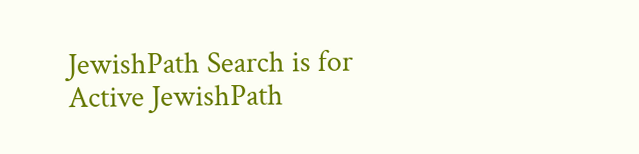JewishPath Search is for Active JewishPath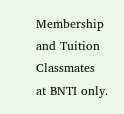Membership and Tuition Classmates at BNTI only.